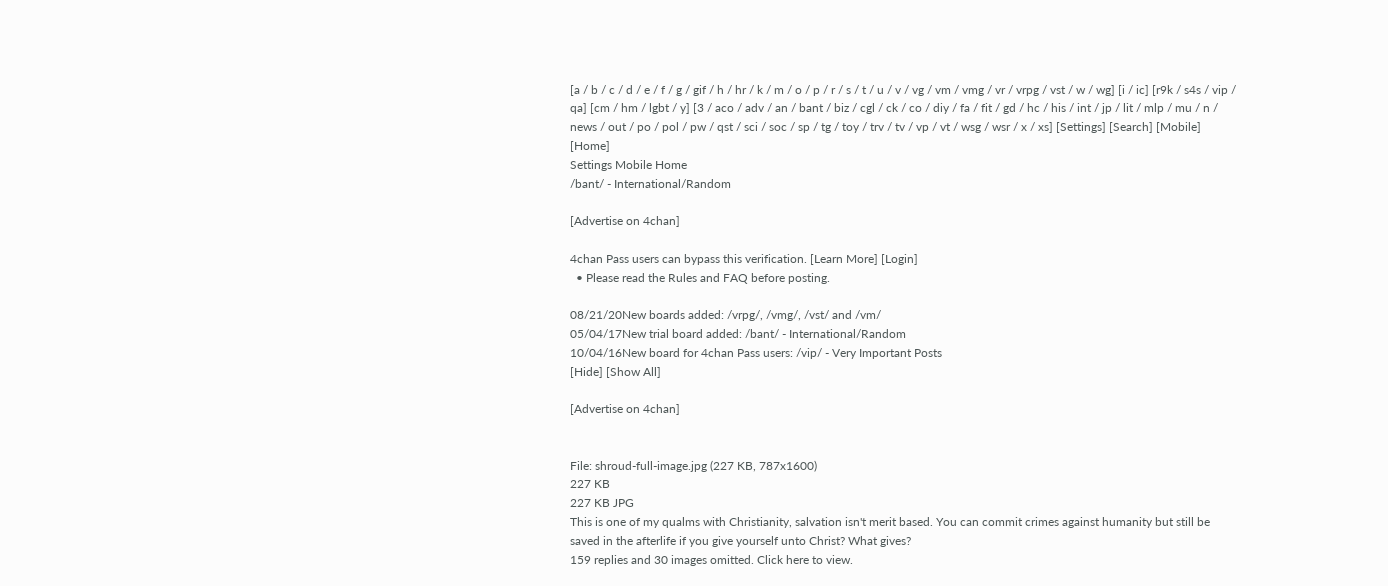[a / b / c / d / e / f / g / gif / h / hr / k / m / o / p / r / s / t / u / v / vg / vm / vmg / vr / vrpg / vst / w / wg] [i / ic] [r9k / s4s / vip / qa] [cm / hm / lgbt / y] [3 / aco / adv / an / bant / biz / cgl / ck / co / diy / fa / fit / gd / hc / his / int / jp / lit / mlp / mu / n / news / out / po / pol / pw / qst / sci / soc / sp / tg / toy / trv / tv / vp / vt / wsg / wsr / x / xs] [Settings] [Search] [Mobile] [Home]
Settings Mobile Home
/bant/ - International/Random

[Advertise on 4chan]

4chan Pass users can bypass this verification. [Learn More] [Login]
  • Please read the Rules and FAQ before posting.

08/21/20New boards added: /vrpg/, /vmg/, /vst/ and /vm/
05/04/17New trial board added: /bant/ - International/Random
10/04/16New board for 4chan Pass users: /vip/ - Very Important Posts
[Hide] [Show All]

[Advertise on 4chan]


File: shroud-full-image.jpg (227 KB, 787x1600)
227 KB
227 KB JPG
This is one of my qualms with Christianity, salvation isn't merit based. You can commit crimes against humanity but still be saved in the afterlife if you give yourself unto Christ? What gives?
159 replies and 30 images omitted. Click here to view.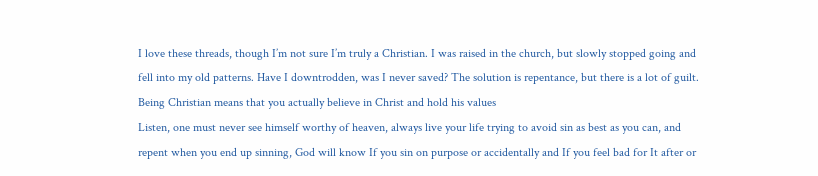I love these threads, though I’m not sure I’m truly a Christian. I was raised in the church, but slowly stopped going and fell into my old patterns. Have I downtrodden, was I never saved? The solution is repentance, but there is a lot of guilt.
Being Christian means that you actually believe in Christ and hold his values
Listen, one must never see himself worthy of heaven, always live your life trying to avoid sin as best as you can, and repent when you end up sinning, God will know If you sin on purpose or accidentally and If you feel bad for It after or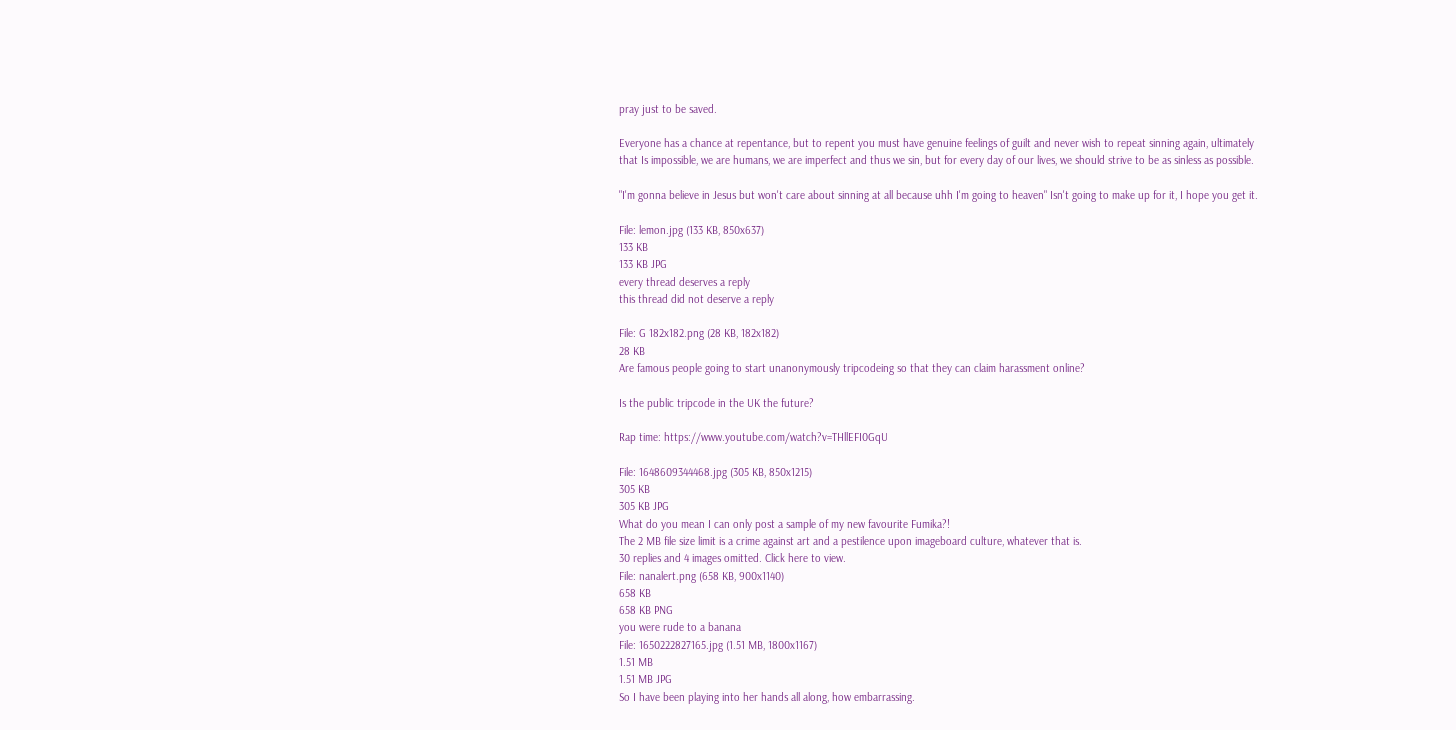pray just to be saved.

Everyone has a chance at repentance, but to repent you must have genuine feelings of guilt and never wish to repeat sinning again, ultimately that Is impossible, we are humans, we are imperfect and thus we sin, but for every day of our lives, we should strive to be as sinless as possible.

"I'm gonna believe in Jesus but won't care about sinning at all because uhh I'm going to heaven" Isn't going to make up for it, I hope you get it.

File: lemon.jpg (133 KB, 850x637)
133 KB
133 KB JPG
every thread deserves a reply
this thread did not deserve a reply

File: G 182x182.png (28 KB, 182x182)
28 KB
Are famous people going to start unanonymously tripcodeing so that they can claim harassment online?

Is the public tripcode in the UK the future?

Rap time: https://www.youtube.com/watch?v=THllEFI0GqU

File: 1648609344468.jpg (305 KB, 850x1215)
305 KB
305 KB JPG
What do you mean I can only post a sample of my new favourite Fumika?!
The 2 MB file size limit is a crime against art and a pestilence upon imageboard culture, whatever that is.
30 replies and 4 images omitted. Click here to view.
File: nanalert.png (658 KB, 900x1140)
658 KB
658 KB PNG
you were rude to a banana
File: 1650222827165.jpg (1.51 MB, 1800x1167)
1.51 MB
1.51 MB JPG
So I have been playing into her hands all along, how embarrassing.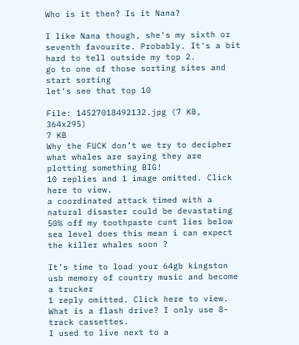Who is it then? Is it Nana?

I like Nana though, she's my sixth or seventh favourite. Probably. It's a bit hard to tell outside my top 2.
go to one of those sorting sites and start sorting
let's see that top 10

File: 14527018492132.jpg (7 KB, 364x295)
7 KB
Why the FUCK don’t we try to decipher what whales are saying they are plotting something BIG!
10 replies and 1 image omitted. Click here to view.
a coordinated attack timed with a natural disaster could be devastating
50% off my toothpaste cunt lies below sea level does this mean i can expect the killer whales soon ?

It’s time to load your 64gb kingston usb memory of country music and become a trucker
1 reply omitted. Click here to view.
What is a flash drive? I only use 8-track cassettes.
I used to live next to a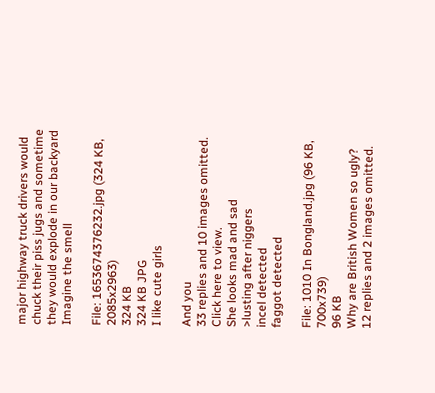major highway truck drivers would chuck their piss jugs and sometime they would explode in our backyard
Imagine the smell

File: 1653674376232.jpg (324 KB, 2085x2963)
324 KB
324 KB JPG
I like cute girls

And you
33 replies and 10 images omitted. Click here to view.
She looks mad and sad
>lusting after niggers
incel detected
faggot detected

File: 1010 In Bongland.jpg (96 KB, 700x739)
96 KB
Why are British Women so ugly?
12 replies and 2 images omitted.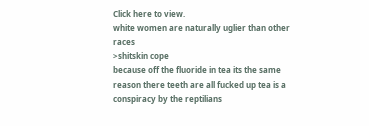Click here to view.
white women are naturally uglier than other races
>shitskin cope
because off the fluoride in tea its the same reason there teeth are all fucked up tea is a conspiracy by the reptilians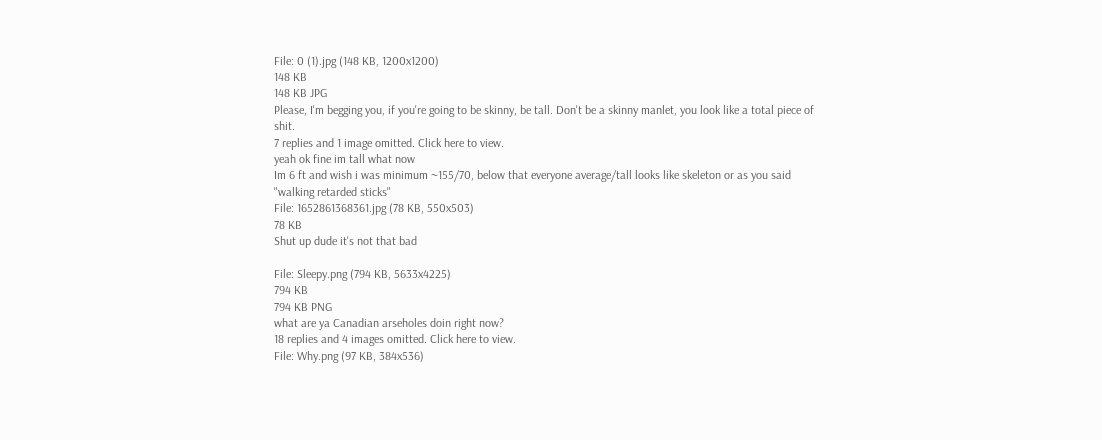File: 0 (1).jpg (148 KB, 1200x1200)
148 KB
148 KB JPG
Please, I'm begging you, if you're going to be skinny, be tall. Don't be a skinny manlet, you look like a total piece of shit.
7 replies and 1 image omitted. Click here to view.
yeah ok fine im tall what now
Im 6 ft and wish i was minimum ~155/70, below that everyone average/tall looks like skeleton or as you said "walking retarded sticks"
File: 1652861368361.jpg (78 KB, 550x503)
78 KB
Shut up dude it's not that bad

File: Sleepy.png (794 KB, 5633x4225)
794 KB
794 KB PNG
what are ya Canadian arseholes doin right now?
18 replies and 4 images omitted. Click here to view.
File: Why.png (97 KB, 384x536)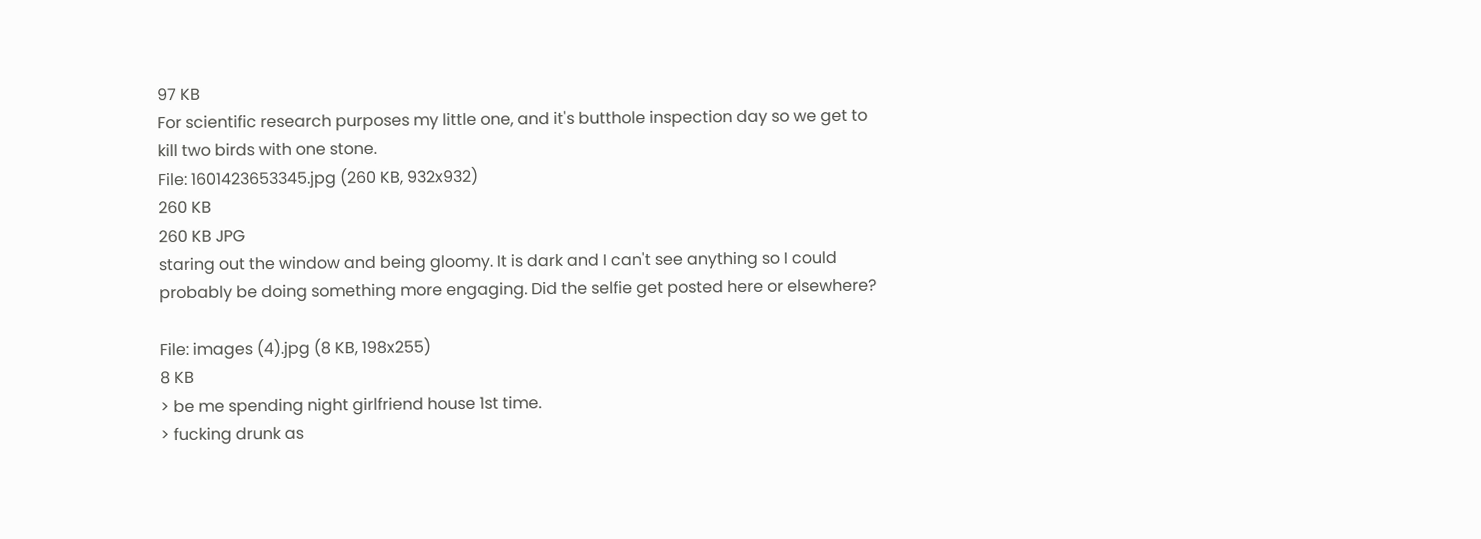97 KB
For scientific research purposes my little one, and it's butthole inspection day so we get to kill two birds with one stone.
File: 1601423653345.jpg (260 KB, 932x932)
260 KB
260 KB JPG
staring out the window and being gloomy. It is dark and I can't see anything so I could probably be doing something more engaging. Did the selfie get posted here or elsewhere?

File: images (4).jpg (8 KB, 198x255)
8 KB
> be me spending night girlfriend house 1st time.
> fucking drunk as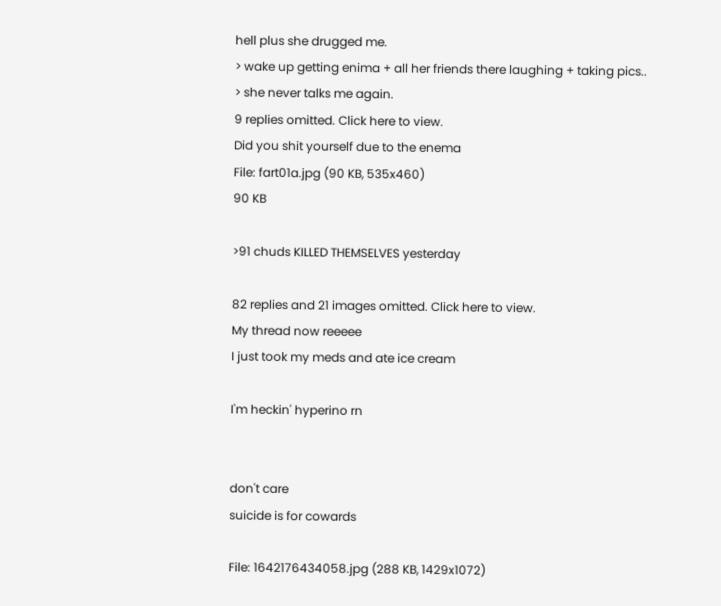hell plus she drugged me.
> wake up getting enima + all her friends there laughing + taking pics..
> she never talks me again.
9 replies omitted. Click here to view.
Did you shit yourself due to the enema
File: fart01a.jpg (90 KB, 535x460)
90 KB

>91 chuds KILLED THEMSELVES yesterday

82 replies and 21 images omitted. Click here to view.
My thread now reeeee
I just took my meds and ate ice cream

I'm heckin' hyperino rn


don't care
suicide is for cowards

File: 1642176434058.jpg (288 KB, 1429x1072)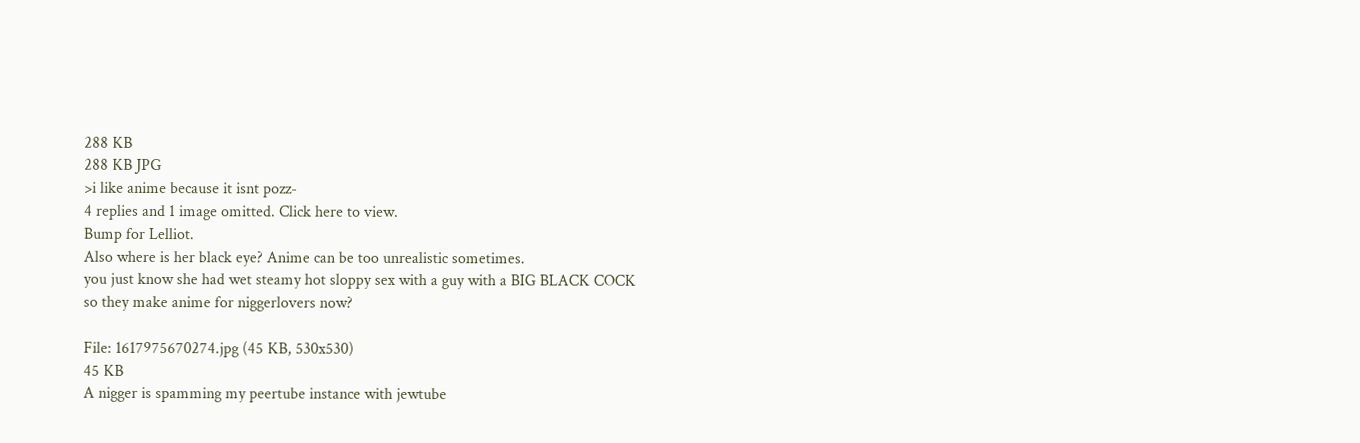288 KB
288 KB JPG
>i like anime because it isnt pozz-
4 replies and 1 image omitted. Click here to view.
Bump for Lelliot.
Also where is her black eye? Anime can be too unrealistic sometimes.
you just know she had wet steamy hot sloppy sex with a guy with a BIG BLACK COCK
so they make anime for niggerlovers now?

File: 1617975670274.jpg (45 KB, 530x530)
45 KB
A nigger is spamming my peertube instance with jewtube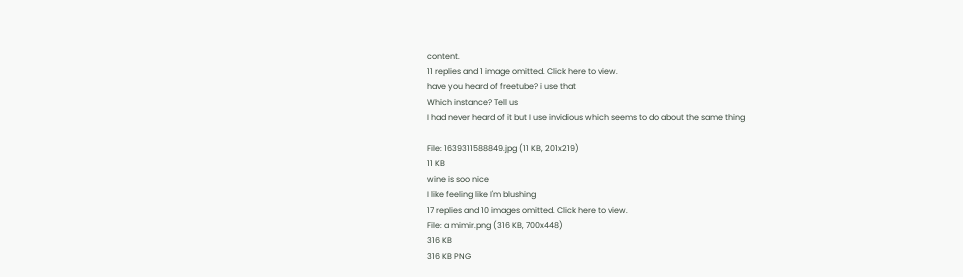content.
11 replies and 1 image omitted. Click here to view.
have you heard of freetube? i use that
Which instance? Tell us
I had never heard of it but I use invidious which seems to do about the same thing

File: 1639311588849.jpg (11 KB, 201x219)
11 KB
wine is soo nice
I like feeling like I'm blushing
17 replies and 10 images omitted. Click here to view.
File: a mimir.png (316 KB, 700x448)
316 KB
316 KB PNG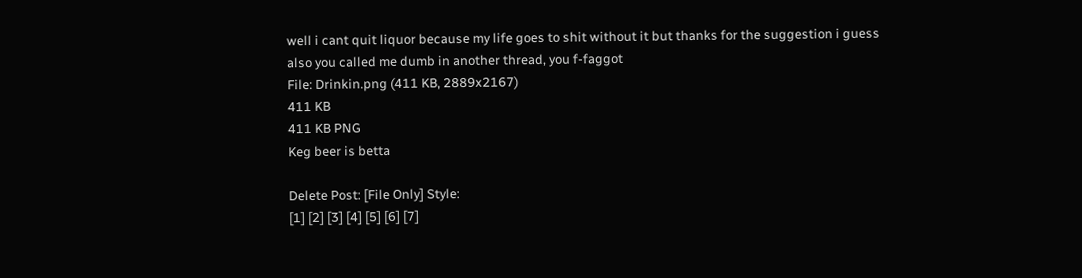well i cant quit liquor because my life goes to shit without it but thanks for the suggestion i guess
also you called me dumb in another thread, you f-faggot
File: Drinkin.png (411 KB, 2889x2167)
411 KB
411 KB PNG
Keg beer is betta

Delete Post: [File Only] Style:
[1] [2] [3] [4] [5] [6] [7]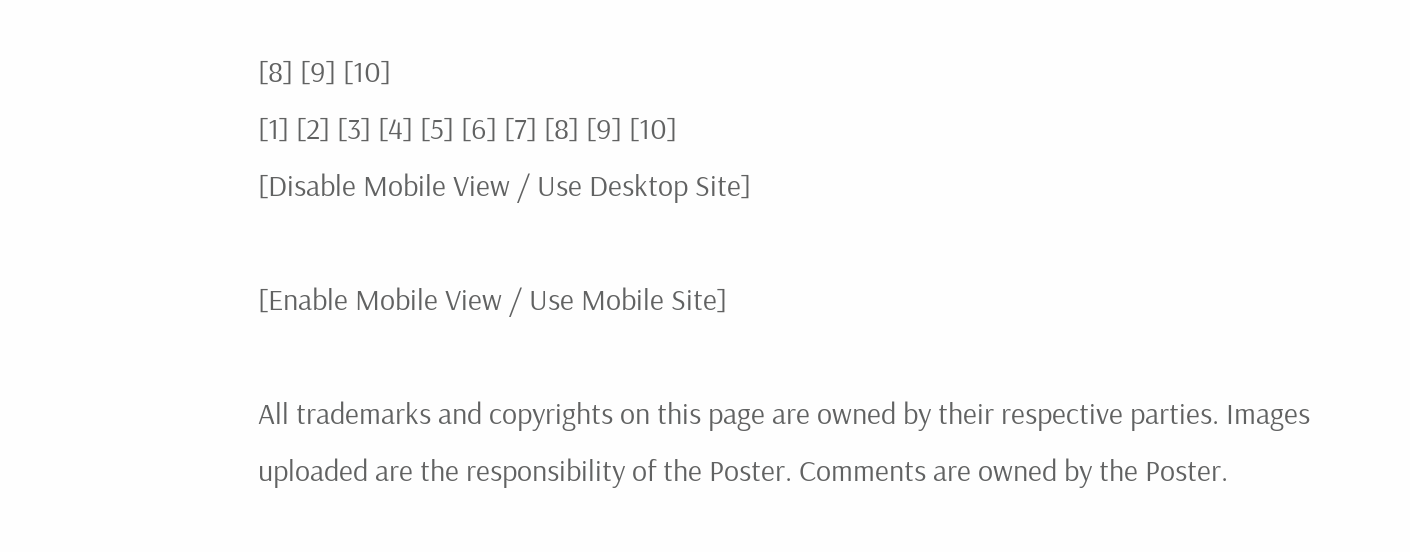[8] [9] [10]
[1] [2] [3] [4] [5] [6] [7] [8] [9] [10]
[Disable Mobile View / Use Desktop Site]

[Enable Mobile View / Use Mobile Site]

All trademarks and copyrights on this page are owned by their respective parties. Images uploaded are the responsibility of the Poster. Comments are owned by the Poster.